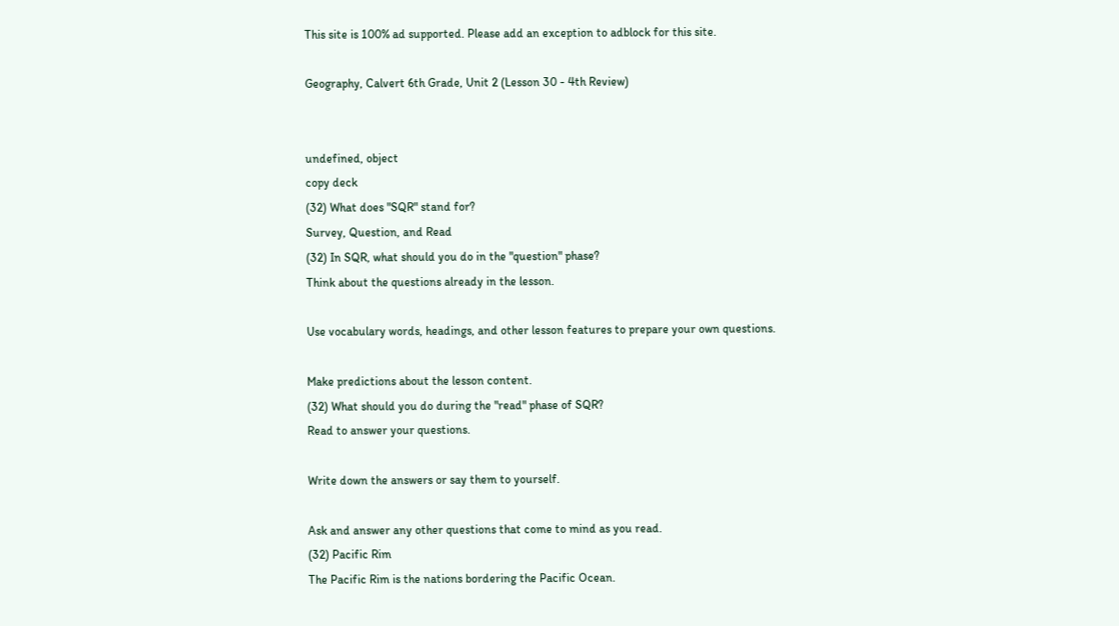This site is 100% ad supported. Please add an exception to adblock for this site.

Geography, Calvert 6th Grade, Unit 2 (Lesson 30 - 4th Review)


undefined, object
copy deck
(32) What does "SQR" stand for?
Survey, Question, and Read
(32) In SQR, what should you do in the "question" phase?
Think about the questions already in the lesson.

Use vocabulary words, headings, and other lesson features to prepare your own questions.

Make predictions about the lesson content.
(32) What should you do during the "read" phase of SQR?
Read to answer your questions.

Write down the answers or say them to yourself.

Ask and answer any other questions that come to mind as you read.
(32) Pacific Rim
The Pacific Rim is the nations bordering the Pacific Ocean.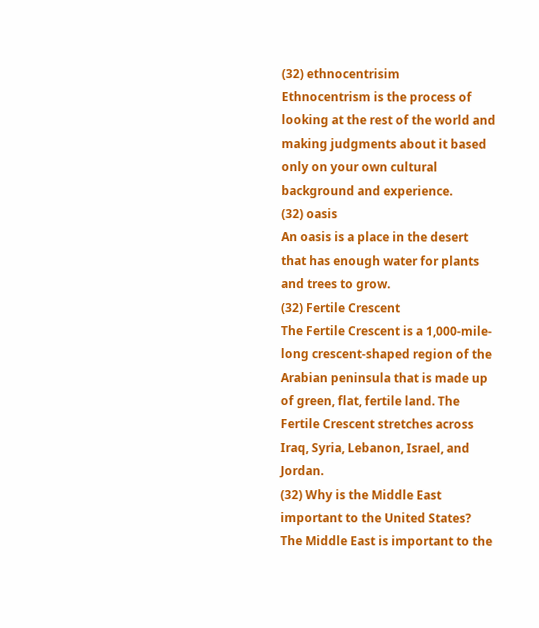(32) ethnocentrisim
Ethnocentrism is the process of looking at the rest of the world and making judgments about it based only on your own cultural background and experience.
(32) oasis
An oasis is a place in the desert that has enough water for plants and trees to grow.
(32) Fertile Crescent
The Fertile Crescent is a 1,000-mile-long crescent-shaped region of the Arabian peninsula that is made up of green, flat, fertile land. The Fertile Crescent stretches across Iraq, Syria, Lebanon, Israel, and Jordan.
(32) Why is the Middle East important to the United States?
The Middle East is important to the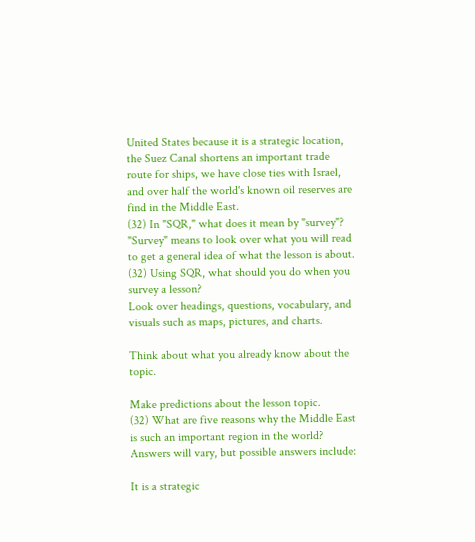United States because it is a strategic location, the Suez Canal shortens an important trade route for ships, we have close ties with Israel, and over half the world's known oil reserves are find in the Middle East.
(32) In "SQR," what does it mean by "survey"?
"Survey" means to look over what you will read to get a general idea of what the lesson is about.
(32) Using SQR, what should you do when you survey a lesson?
Look over headings, questions, vocabulary, and visuals such as maps, pictures, and charts.

Think about what you already know about the topic.

Make predictions about the lesson topic.
(32) What are five reasons why the Middle East is such an important region in the world?
Answers will vary, but possible answers include:

It is a strategic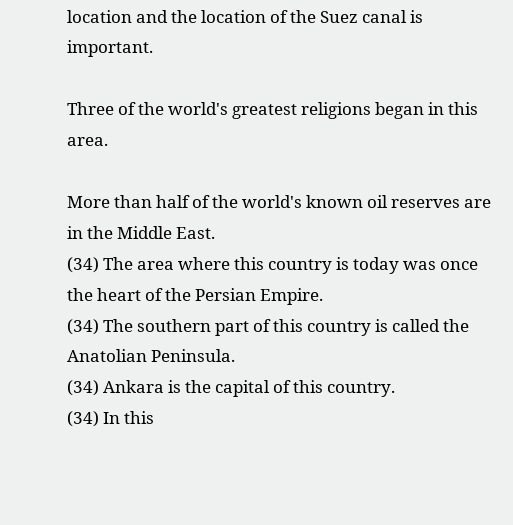location and the location of the Suez canal is important.

Three of the world's greatest religions began in this area.

More than half of the world's known oil reserves are in the Middle East.
(34) The area where this country is today was once the heart of the Persian Empire.
(34) The southern part of this country is called the Anatolian Peninsula.
(34) Ankara is the capital of this country.
(34) In this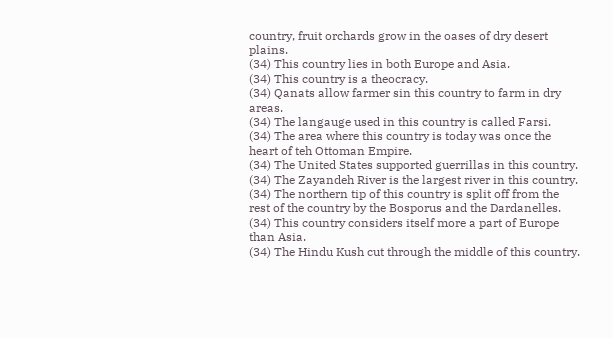country, fruit orchards grow in the oases of dry desert plains.
(34) This country lies in both Europe and Asia.
(34) This country is a theocracy.
(34) Qanats allow farmer sin this country to farm in dry areas.
(34) The langauge used in this country is called Farsi.
(34) The area where this country is today was once the heart of teh Ottoman Empire.
(34) The United States supported guerrillas in this country.
(34) The Zayandeh River is the largest river in this country.
(34) The northern tip of this country is split off from the rest of the country by the Bosporus and the Dardanelles.
(34) This country considers itself more a part of Europe than Asia.
(34) The Hindu Kush cut through the middle of this country.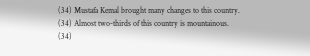(34) Mustafa Kemal brought many changes to this country.
(34) Almost two-thirds of this country is mountainous.
(34)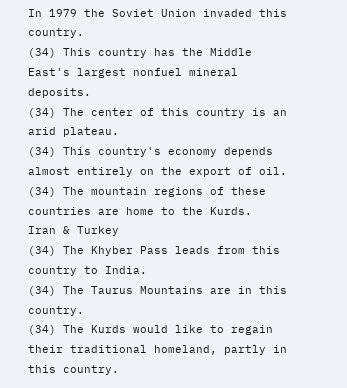In 1979 the Soviet Union invaded this country.
(34) This country has the Middle East's largest nonfuel mineral deposits.
(34) The center of this country is an arid plateau.
(34) This country's economy depends almost entirely on the export of oil.
(34) The mountain regions of these countries are home to the Kurds.
Iran & Turkey
(34) The Khyber Pass leads from this country to India.
(34) The Taurus Mountains are in this country.
(34) The Kurds would like to regain their traditional homeland, partly in this country.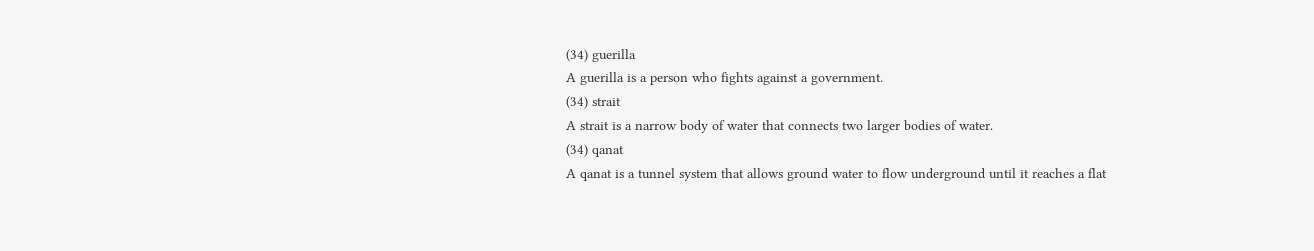(34) guerilla
A guerilla is a person who fights against a government.
(34) strait
A strait is a narrow body of water that connects two larger bodies of water.
(34) qanat
A qanat is a tunnel system that allows ground water to flow underground until it reaches a flat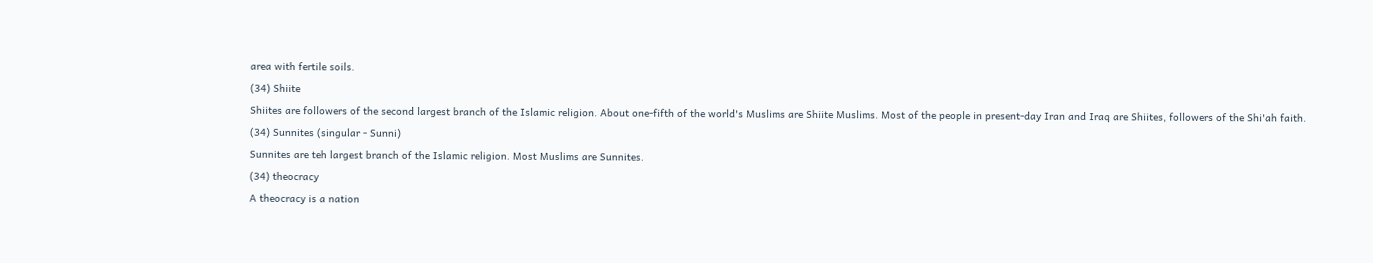area with fertile soils.
(34) Shiite
Shiites are followers of the second largest branch of the Islamic religion. About one-fifth of the world's Muslims are Shiite Muslims. Most of the people in present-day Iran and Iraq are Shiites, followers of the Shi'ah faith.
(34) Sunnites (singular - Sunni)
Sunnites are teh largest branch of the Islamic religion. Most Muslims are Sunnites.
(34) theocracy
A theocracy is a nation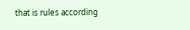that is rules according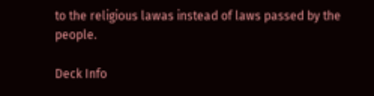to the religious lawas instead of laws passed by the people.

Deck Info